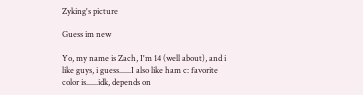Zyking's picture

Guess im new

Yo, my name is Zach, I'm 14 (well about), and i like guys, i guess......I also like ham c: favorite color is......idk, depends on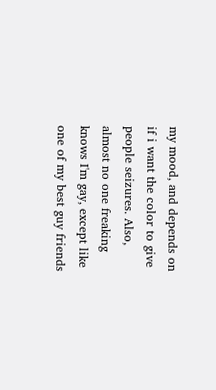my mood, and depends on if i want the color to give people seizures. Also, almost no one freaking knows I'm gay, except like one of my best guy friends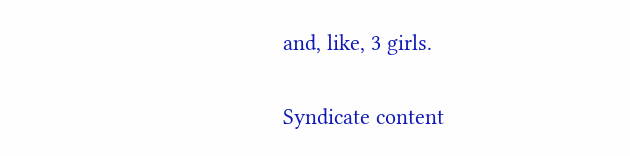and, like, 3 girls.

Syndicate content